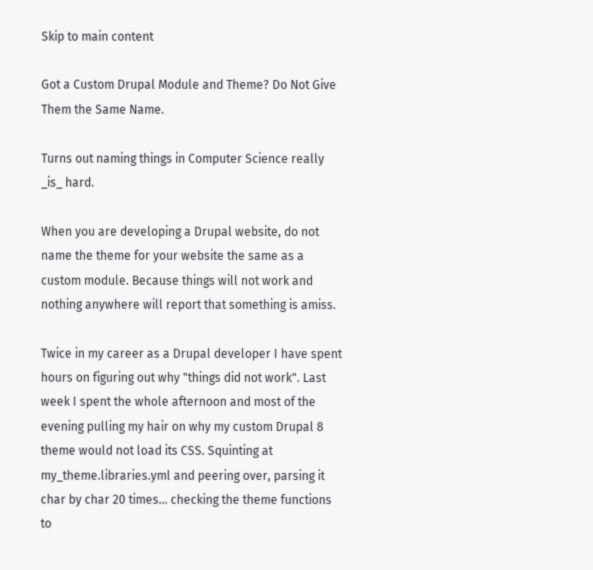Skip to main content

Got a Custom Drupal Module and Theme? Do Not Give Them the Same Name.

Turns out naming things in Computer Science really _is_ hard.

When you are developing a Drupal website, do not name the theme for your website the same as a custom module. Because things will not work and nothing anywhere will report that something is amiss.

Twice in my career as a Drupal developer I have spent hours on figuring out why "things did not work". Last week I spent the whole afternoon and most of the evening pulling my hair on why my custom Drupal 8 theme would not load its CSS. Squinting at my_theme.libraries.yml and peering over, parsing it char by char 20 times... checking the theme functions to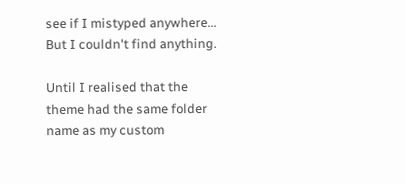see if I mistyped anywhere... But I couldn't find anything.

Until I realised that the theme had the same folder name as my custom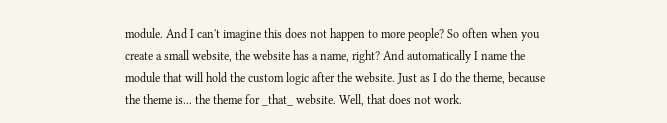module. And I can't imagine this does not happen to more people? So often when you create a small website, the website has a name, right? And automatically I name the module that will hold the custom logic after the website. Just as I do the theme, because the theme is... the theme for _that_ website. Well, that does not work.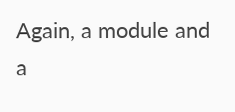Again, a module and a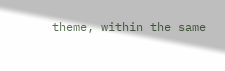theme, within the same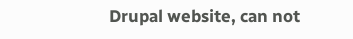Drupal website, can not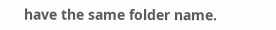have the same folder name.